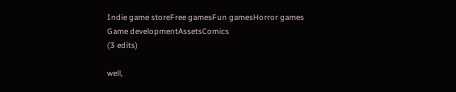Indie game storeFree gamesFun gamesHorror games
Game developmentAssetsComics
(3 edits)

well,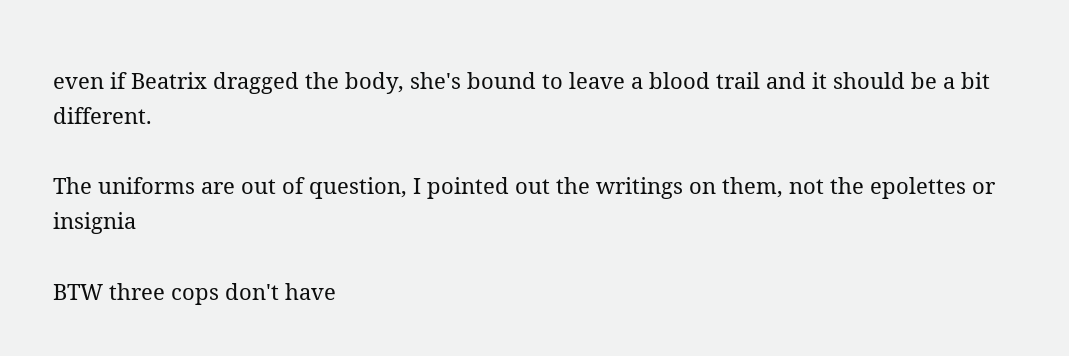even if Beatrix dragged the body, she's bound to leave a blood trail and it should be a bit different.

The uniforms are out of question, I pointed out the writings on them, not the epolettes or insignia

BTW three cops don't have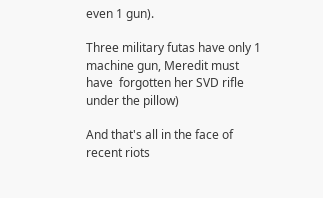even 1 gun).

Three military futas have only 1 machine gun, Meredit must have  forgotten her SVD rifle under the pillow)

And that's all in the face of recent riots